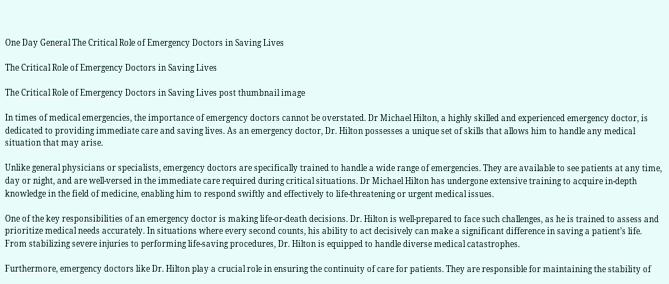One Day General The Critical Role of Emergency Doctors in Saving Lives

The Critical Role of Emergency Doctors in Saving Lives

The Critical Role of Emergency Doctors in Saving Lives post thumbnail image

In times of medical emergencies, the importance of emergency doctors cannot be overstated. Dr Michael Hilton, a highly skilled and experienced emergency doctor, is dedicated to providing immediate care and saving lives. As an emergency doctor, Dr. Hilton possesses a unique set of skills that allows him to handle any medical situation that may arise.

Unlike general physicians or specialists, emergency doctors are specifically trained to handle a wide range of emergencies. They are available to see patients at any time, day or night, and are well-versed in the immediate care required during critical situations. Dr Michael Hilton has undergone extensive training to acquire in-depth knowledge in the field of medicine, enabling him to respond swiftly and effectively to life-threatening or urgent medical issues.

One of the key responsibilities of an emergency doctor is making life-or-death decisions. Dr. Hilton is well-prepared to face such challenges, as he is trained to assess and prioritize medical needs accurately. In situations where every second counts, his ability to act decisively can make a significant difference in saving a patient’s life. From stabilizing severe injuries to performing life-saving procedures, Dr. Hilton is equipped to handle diverse medical catastrophes.

Furthermore, emergency doctors like Dr. Hilton play a crucial role in ensuring the continuity of care for patients. They are responsible for maintaining the stability of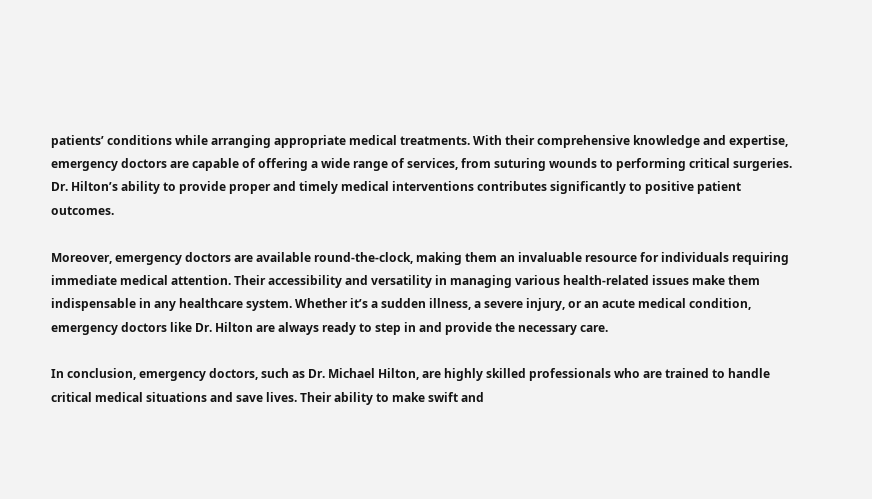patients’ conditions while arranging appropriate medical treatments. With their comprehensive knowledge and expertise, emergency doctors are capable of offering a wide range of services, from suturing wounds to performing critical surgeries. Dr. Hilton’s ability to provide proper and timely medical interventions contributes significantly to positive patient outcomes.

Moreover, emergency doctors are available round-the-clock, making them an invaluable resource for individuals requiring immediate medical attention. Their accessibility and versatility in managing various health-related issues make them indispensable in any healthcare system. Whether it’s a sudden illness, a severe injury, or an acute medical condition, emergency doctors like Dr. Hilton are always ready to step in and provide the necessary care.

In conclusion, emergency doctors, such as Dr. Michael Hilton, are highly skilled professionals who are trained to handle critical medical situations and save lives. Their ability to make swift and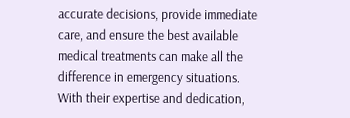accurate decisions, provide immediate care, and ensure the best available medical treatments can make all the difference in emergency situations. With their expertise and dedication,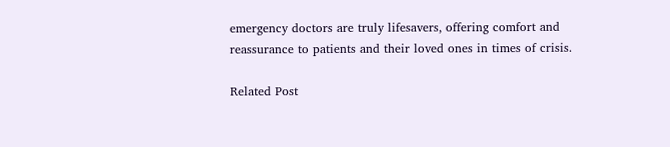emergency doctors are truly lifesavers, offering comfort and reassurance to patients and their loved ones in times of crisis.

Related Post